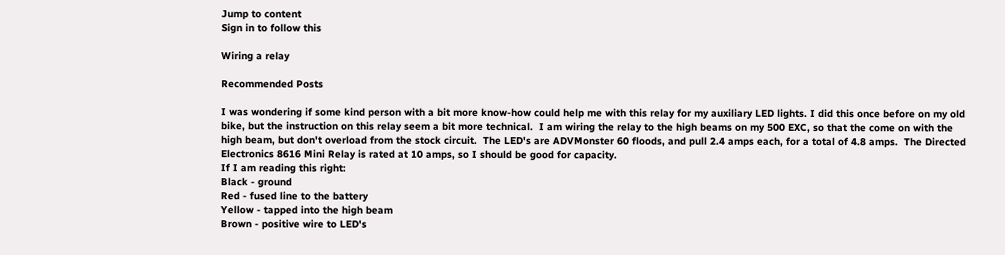Jump to content
Sign in to follow this

Wiring a relay

Recommended Posts

I was wondering if some kind person with a bit more know-how could help me with this relay for my auxiliary LED lights. I did this once before on my old bike, but the instruction on this relay seem a bit more technical.  I am wiring the relay to the high beams on my 500 EXC, so that the come on with the high beam, but don't overload from the stock circuit.  The LED's are ADVMonster 60 floods, and pull 2.4 amps each, for a total of 4.8 amps.  The Directed Electronics 8616 Mini Relay is rated at 10 amps, so I should be good for capacity.
If I am reading this right:
Black - ground
Red - fused line to the battery
Yellow - tapped into the high beam
Brown - positive wire to LED's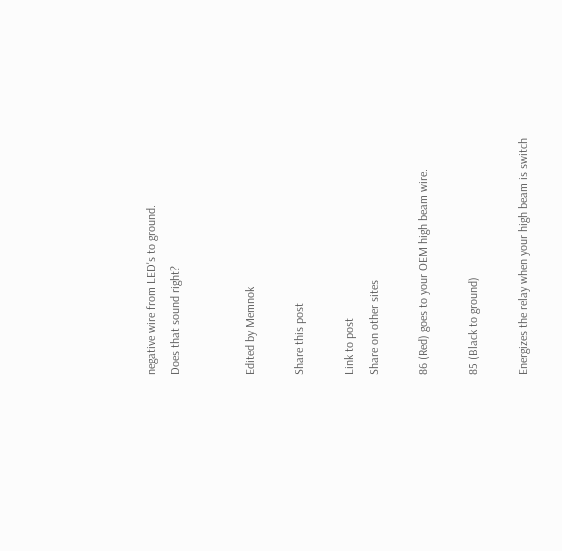negative wire from LED's to ground.
Does that sound right?


Edited by Memnok

Share this post

Link to post
Share on other sites

86 (Red) goes to your OEM high beam wire.

85 (Black to ground)

Energizes the relay when your high beam is switch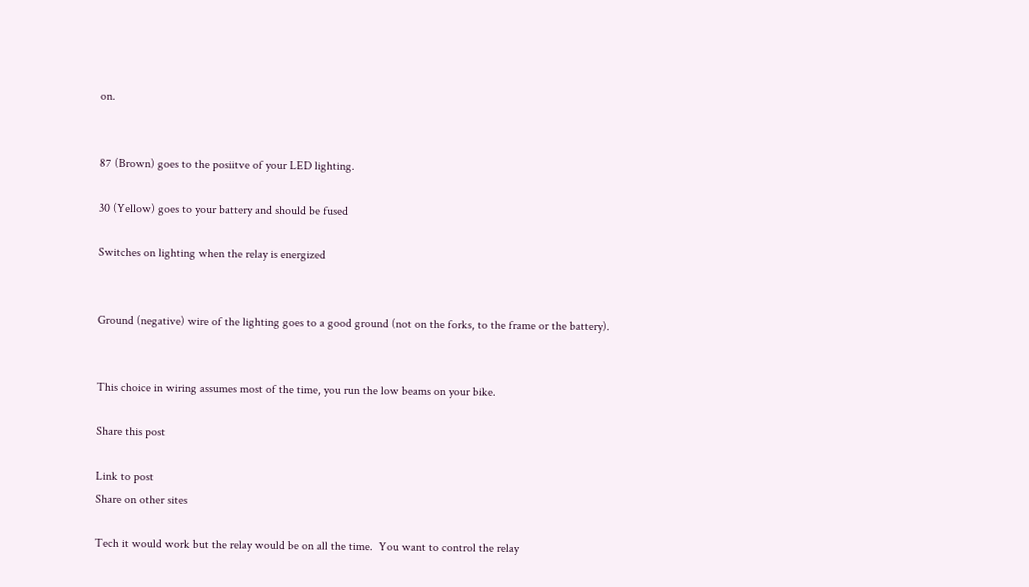on.


87 (Brown) goes to the posiitve of your LED lighting.

30 (Yellow) goes to your battery and should be fused

Switches on lighting when the relay is energized


Ground (negative) wire of the lighting goes to a good ground (not on the forks, to the frame or the battery).


This choice in wiring assumes most of the time, you run the low beams on your bike.

Share this post

Link to post
Share on other sites

Tech it would work but the relay would be on all the time.  You want to control the relay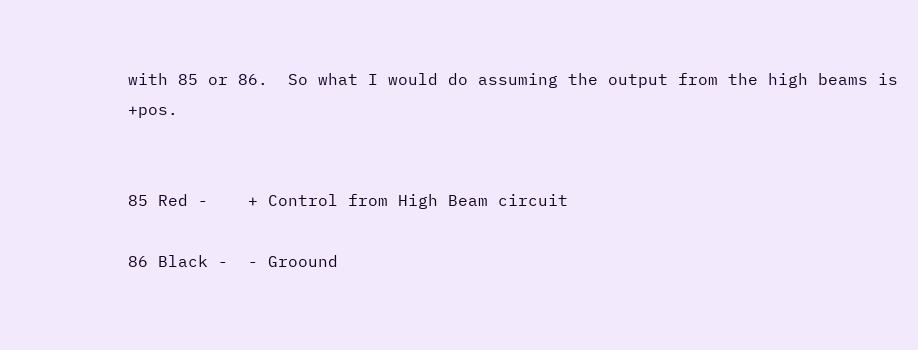with 85 or 86.  So what I would do assuming the output from the high beams is +pos.


85 Red -    + Control from High Beam circuit

86 Black -  - Groound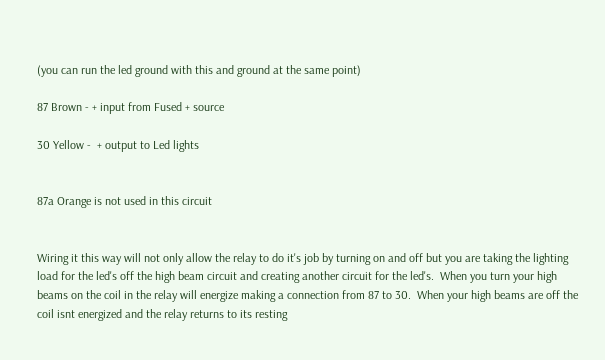(you can run the led ground with this and ground at the same point)

87 Brown - + input from Fused + source

30 Yellow -  + output to Led lights


87a Orange is not used in this circuit


Wiring it this way will not only allow the relay to do it's job by turning on and off but you are taking the lighting load for the led's off the high beam circuit and creating another circuit for the led's.  When you turn your high beams on the coil in the relay will energize making a connection from 87 to 30.  When your high beams are off the coil isnt energized and the relay returns to its resting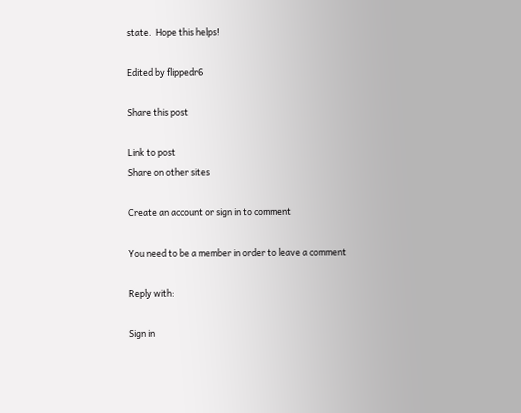state.  Hope this helps!

Edited by flippedr6

Share this post

Link to post
Share on other sites

Create an account or sign in to comment

You need to be a member in order to leave a comment

Reply with:

Sign in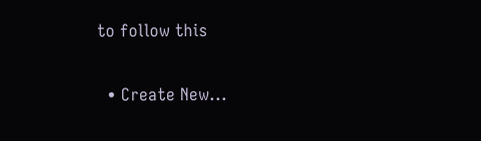to follow this

  • Create New...